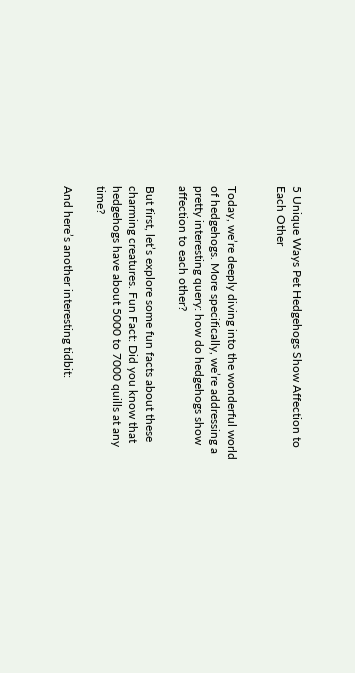5 Unique Ways Pet Hedgehogs Show Affection to Each Other


Today, we’re deeply diving into the wonderful world of hedgehogs. More specifically, we’re addressing a pretty interesting query: how do hedgehogs show affection to each other?

But first, let’s explore some fun facts about these charming creatures. Fun Fact: Did you know that hedgehogs have about 5000 to 7000 quills at any time?

And here’s another interesting tidbit: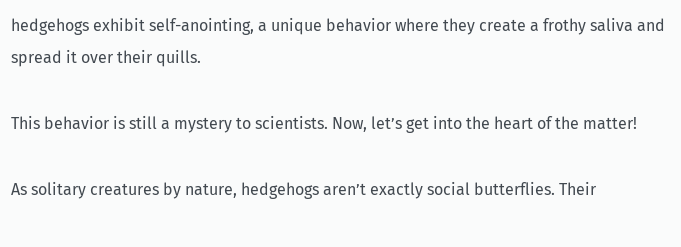hedgehogs exhibit self-anointing, a unique behavior where they create a frothy saliva and spread it over their quills.

This behavior is still a mystery to scientists. Now, let’s get into the heart of the matter!

As solitary creatures by nature, hedgehogs aren’t exactly social butterflies. Their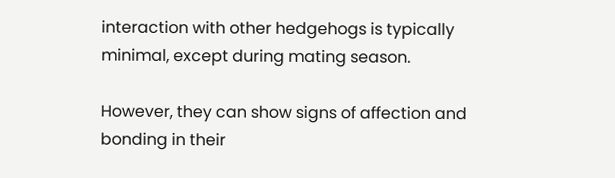interaction with other hedgehogs is typically minimal, except during mating season.

However, they can show signs of affection and bonding in their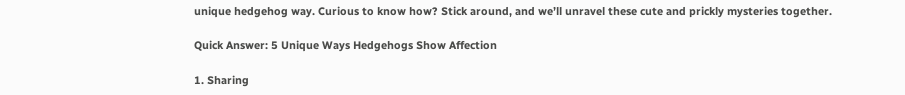unique hedgehog way. Curious to know how? Stick around, and we’ll unravel these cute and prickly mysteries together.

Quick Answer: 5 Unique Ways Hedgehogs Show Affection

1. Sharing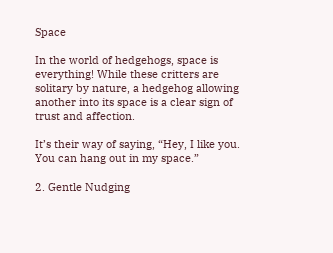Space

In the world of hedgehogs, space is everything! While these critters are solitary by nature, a hedgehog allowing another into its space is a clear sign of trust and affection.

It’s their way of saying, “Hey, I like you. You can hang out in my space.”

2. Gentle Nudging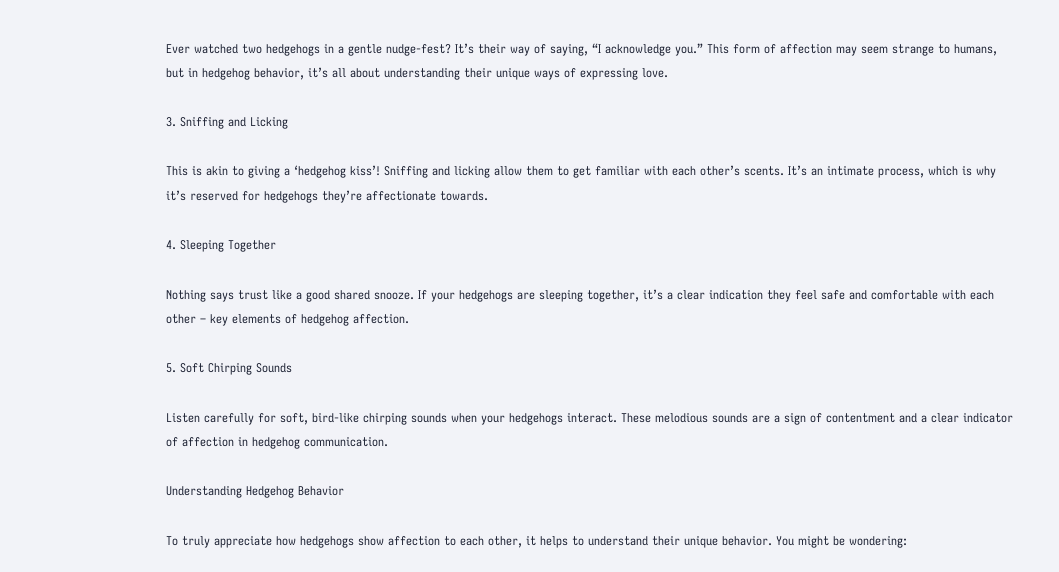Ever watched two hedgehogs in a gentle nudge-fest? It’s their way of saying, “I acknowledge you.” This form of affection may seem strange to humans, but in hedgehog behavior, it’s all about understanding their unique ways of expressing love.

3. Sniffing and Licking

This is akin to giving a ‘hedgehog kiss’! Sniffing and licking allow them to get familiar with each other’s scents. It’s an intimate process, which is why it’s reserved for hedgehogs they’re affectionate towards.

4. Sleeping Together

Nothing says trust like a good shared snooze. If your hedgehogs are sleeping together, it’s a clear indication they feel safe and comfortable with each other – key elements of hedgehog affection.

5. Soft Chirping Sounds

Listen carefully for soft, bird-like chirping sounds when your hedgehogs interact. These melodious sounds are a sign of contentment and a clear indicator of affection in hedgehog communication.

Understanding Hedgehog Behavior

To truly appreciate how hedgehogs show affection to each other, it helps to understand their unique behavior. You might be wondering: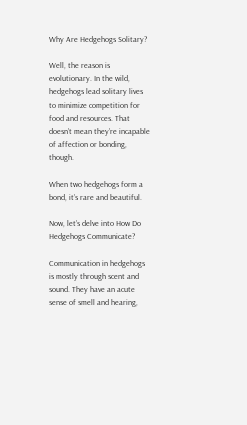Why Are Hedgehogs Solitary?

Well, the reason is evolutionary. In the wild, hedgehogs lead solitary lives to minimize competition for food and resources. That doesn’t mean they’re incapable of affection or bonding, though.

When two hedgehogs form a bond, it’s rare and beautiful.

Now, let’s delve into How Do Hedgehogs Communicate?

Communication in hedgehogs is mostly through scent and sound. They have an acute sense of smell and hearing,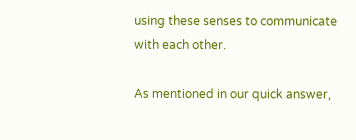using these senses to communicate with each other.

As mentioned in our quick answer,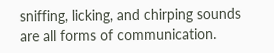sniffing, licking, and chirping sounds are all forms of communication.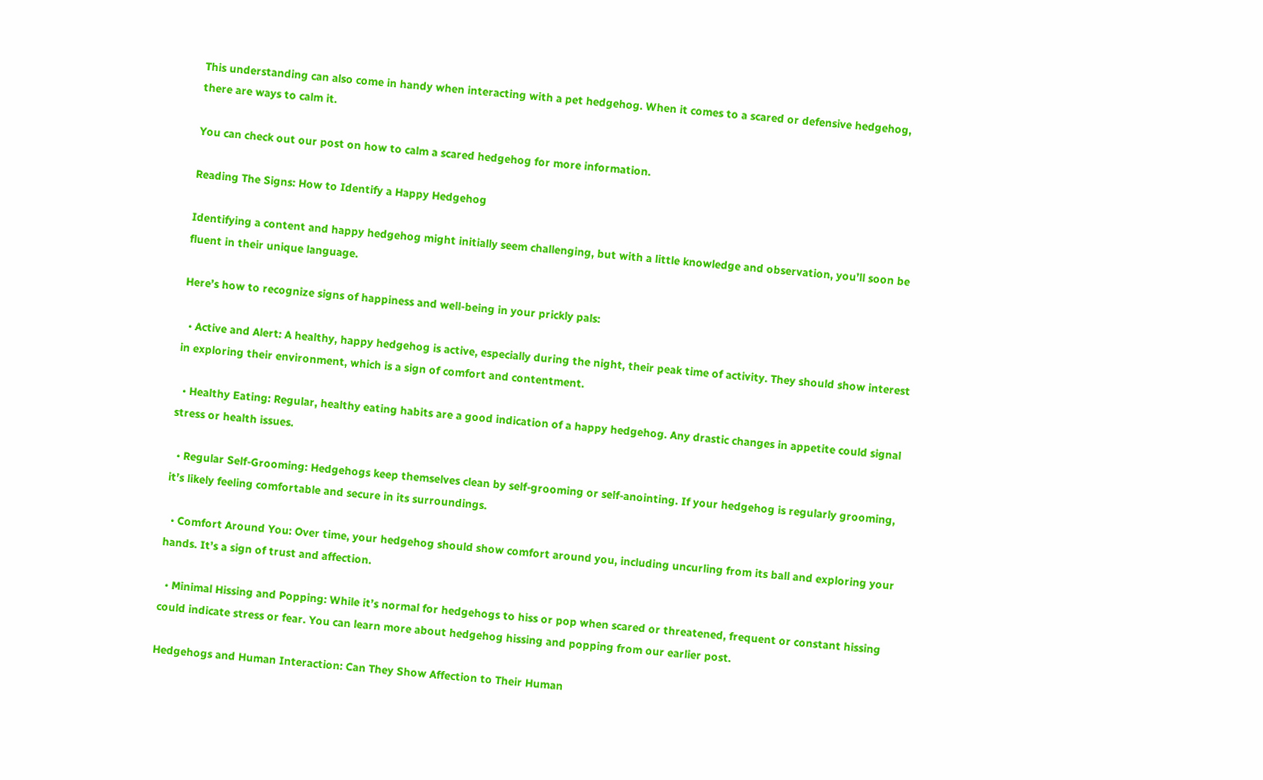This understanding can also come in handy when interacting with a pet hedgehog. When it comes to a scared or defensive hedgehog, there are ways to calm it.

You can check out our post on how to calm a scared hedgehog for more information.

Reading The Signs: How to Identify a Happy Hedgehog

Identifying a content and happy hedgehog might initially seem challenging, but with a little knowledge and observation, you’ll soon be fluent in their unique language.

Here’s how to recognize signs of happiness and well-being in your prickly pals:

  • Active and Alert: A healthy, happy hedgehog is active, especially during the night, their peak time of activity. They should show interest in exploring their environment, which is a sign of comfort and contentment.

  • Healthy Eating: Regular, healthy eating habits are a good indication of a happy hedgehog. Any drastic changes in appetite could signal stress or health issues.

  • Regular Self-Grooming: Hedgehogs keep themselves clean by self-grooming or self-anointing. If your hedgehog is regularly grooming, it’s likely feeling comfortable and secure in its surroundings.

  • Comfort Around You: Over time, your hedgehog should show comfort around you, including uncurling from its ball and exploring your hands. It’s a sign of trust and affection.

  • Minimal Hissing and Popping: While it’s normal for hedgehogs to hiss or pop when scared or threatened, frequent or constant hissing could indicate stress or fear. You can learn more about hedgehog hissing and popping from our earlier post.

Hedgehogs and Human Interaction: Can They Show Affection to Their Human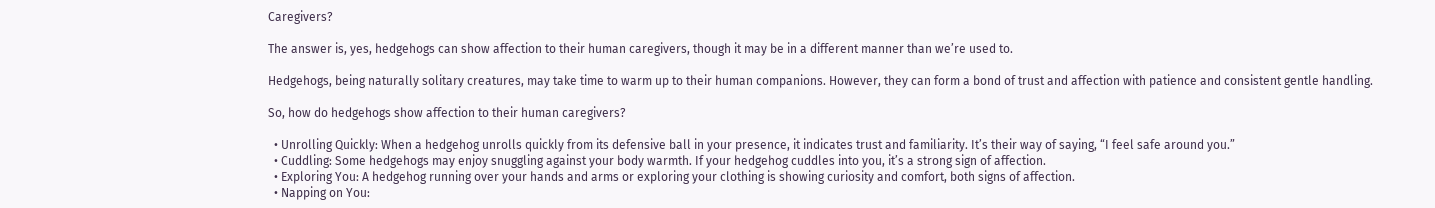Caregivers?

The answer is, yes, hedgehogs can show affection to their human caregivers, though it may be in a different manner than we’re used to.

Hedgehogs, being naturally solitary creatures, may take time to warm up to their human companions. However, they can form a bond of trust and affection with patience and consistent gentle handling.

So, how do hedgehogs show affection to their human caregivers?

  • Unrolling Quickly: When a hedgehog unrolls quickly from its defensive ball in your presence, it indicates trust and familiarity. It’s their way of saying, “I feel safe around you.”
  • Cuddling: Some hedgehogs may enjoy snuggling against your body warmth. If your hedgehog cuddles into you, it’s a strong sign of affection.
  • Exploring You: A hedgehog running over your hands and arms or exploring your clothing is showing curiosity and comfort, both signs of affection.
  • Napping on You: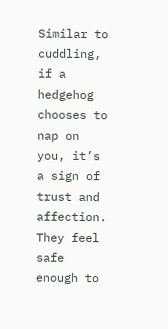Similar to cuddling, if a hedgehog chooses to nap on you, it’s a sign of trust and affection. They feel safe enough to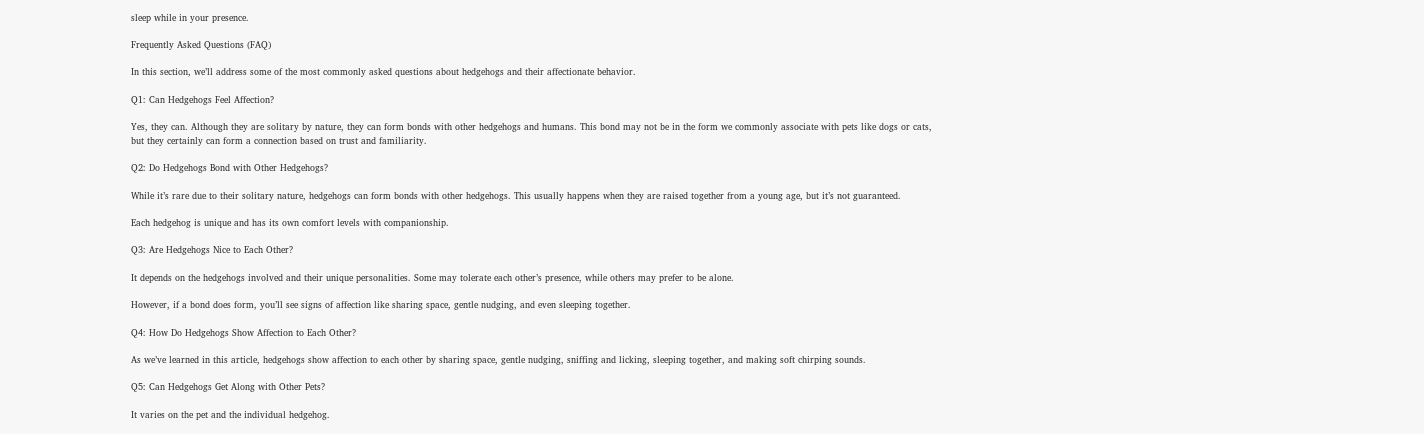sleep while in your presence.

Frequently Asked Questions (FAQ)

In this section, we’ll address some of the most commonly asked questions about hedgehogs and their affectionate behavior.

Q1: Can Hedgehogs Feel Affection?

Yes, they can. Although they are solitary by nature, they can form bonds with other hedgehogs and humans. This bond may not be in the form we commonly associate with pets like dogs or cats, but they certainly can form a connection based on trust and familiarity.

Q2: Do Hedgehogs Bond with Other Hedgehogs?

While it’s rare due to their solitary nature, hedgehogs can form bonds with other hedgehogs. This usually happens when they are raised together from a young age, but it’s not guaranteed.

Each hedgehog is unique and has its own comfort levels with companionship.

Q3: Are Hedgehogs Nice to Each Other?

It depends on the hedgehogs involved and their unique personalities. Some may tolerate each other’s presence, while others may prefer to be alone.

However, if a bond does form, you’ll see signs of affection like sharing space, gentle nudging, and even sleeping together.

Q4: How Do Hedgehogs Show Affection to Each Other?

As we’ve learned in this article, hedgehogs show affection to each other by sharing space, gentle nudging, sniffing and licking, sleeping together, and making soft chirping sounds.

Q5: Can Hedgehogs Get Along with Other Pets?

It varies on the pet and the individual hedgehog.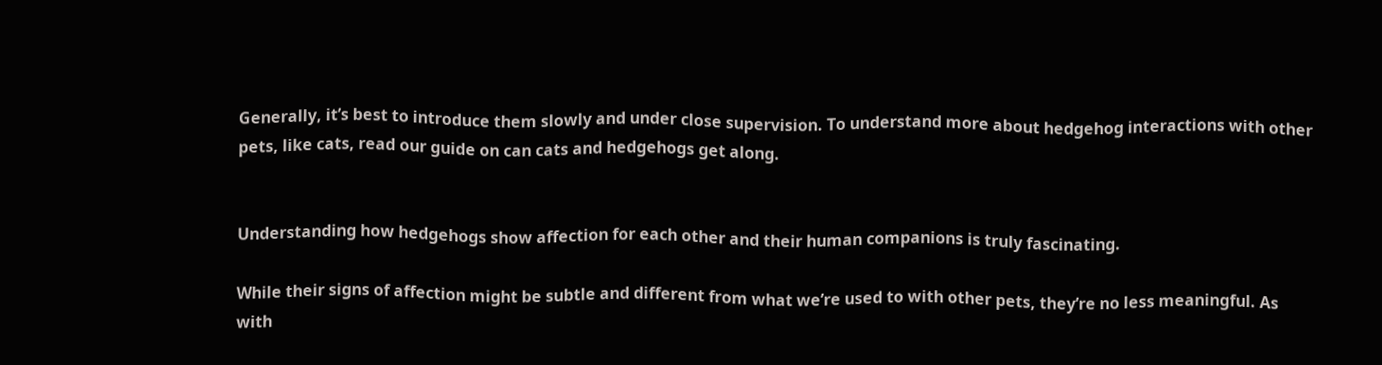Generally, it’s best to introduce them slowly and under close supervision. To understand more about hedgehog interactions with other pets, like cats, read our guide on can cats and hedgehogs get along.


Understanding how hedgehogs show affection for each other and their human companions is truly fascinating.

While their signs of affection might be subtle and different from what we’re used to with other pets, they’re no less meaningful. As with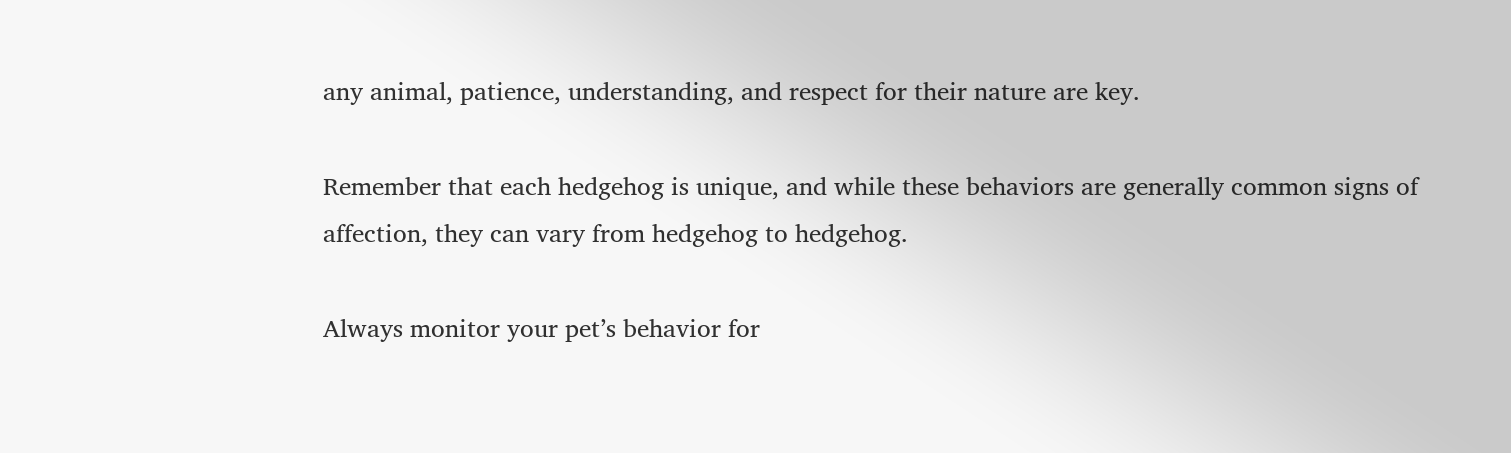any animal, patience, understanding, and respect for their nature are key.

Remember that each hedgehog is unique, and while these behaviors are generally common signs of affection, they can vary from hedgehog to hedgehog.

Always monitor your pet’s behavior for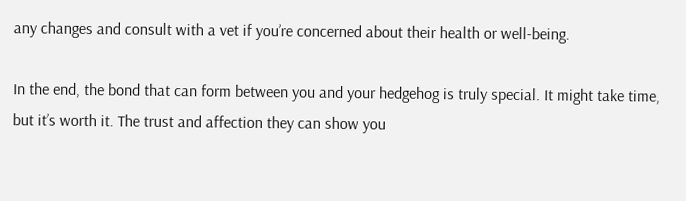any changes and consult with a vet if you’re concerned about their health or well-being.

In the end, the bond that can form between you and your hedgehog is truly special. It might take time, but it’s worth it. The trust and affection they can show you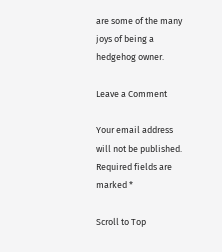are some of the many joys of being a hedgehog owner.

Leave a Comment

Your email address will not be published. Required fields are marked *

Scroll to Top